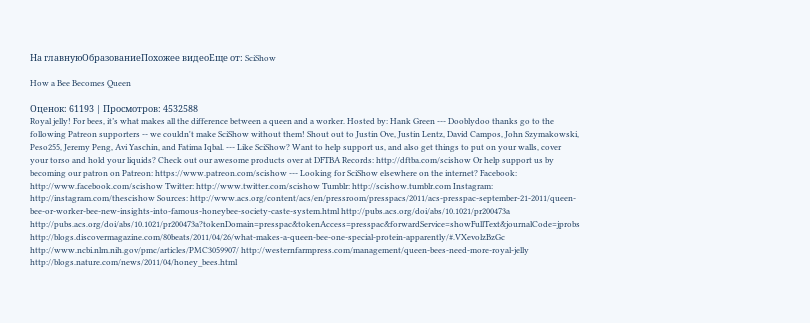На главнуюОбразованиеПохожее видеоЕще от: SciShow

How a Bee Becomes Queen

Оценок: 61193 | Просмотров: 4532588
Royal jelly! For bees, it’s what makes all the difference between a queen and a worker. Hosted by: Hank Green --- Dooblydoo thanks go to the following Patreon supporters -- we couldn't make SciShow without them! Shout out to Justin Ove, Justin Lentz, David Campos, John Szymakowski, Peso255, Jeremy Peng, Avi Yaschin, and Fatima Iqbal. --- Like SciShow? Want to help support us, and also get things to put on your walls, cover your torso and hold your liquids? Check out our awesome products over at DFTBA Records: http://dftba.com/scishow Or help support us by becoming our patron on Patreon: https://www.patreon.com/scishow --- Looking for SciShow elsewhere on the internet? Facebook: http://www.facebook.com/scishow Twitter: http://www.twitter.com/scishow Tumblr: http://scishow.tumblr.com Instagram: http://instagram.com/thescishow Sources: http://www.acs.org/content/acs/en/pressroom/presspacs/2011/acs-presspac-september-21-2011/queen-bee-or-worker-bee-new-insights-into-famous-honeybee-society-caste-system.html http://pubs.acs.org/doi/abs/10.1021/pr200473a http://pubs.acs.org/doi/abs/10.1021/pr200473a?tokenDomain=presspac&tokenAccess=presspac&forwardService=showFullText&journalCode=jprobs http://blogs.discovermagazine.com/80beats/2011/04/26/what-makes-a-queen-bee-one-special-protein-apparently/#.VXevolzBzGc http://www.ncbi.nlm.nih.gov/pmc/articles/PMC3059907/ http://westernfarmpress.com/management/queen-bees-need-more-royal-jelly http://blogs.nature.com/news/2011/04/honey_bees.html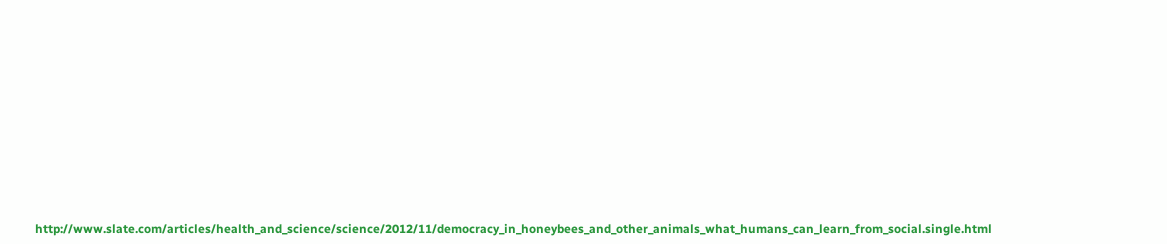http://www.slate.com/articles/health_and_science/science/2012/11/democracy_in_honeybees_and_other_animals_what_humans_can_learn_from_social.single.html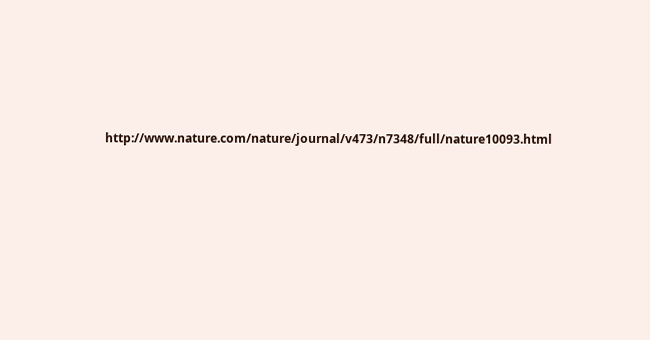http://www.nature.com/nature/journal/v473/n7348/full/nature10093.html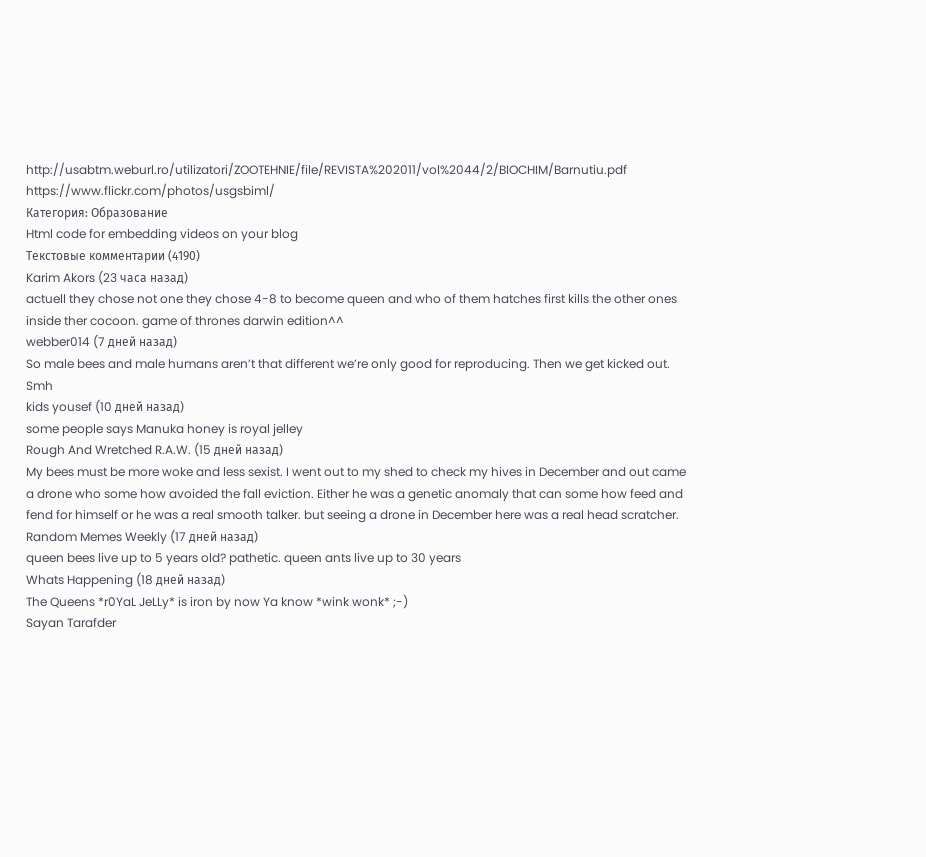http://usabtm.weburl.ro/utilizatori/ZOOTEHNIE/file/REVISTA%202011/vol%2044/2/BIOCHIM/Barnutiu.pdf https://www.flickr.com/photos/usgsbiml/
Категория: Образование
Html code for embedding videos on your blog
Текстовые комментарии (4190)
Karim Akors (23 часа назад)
actuell they chose not one they chose 4-8 to become queen and who of them hatches first kills the other ones inside ther cocoon. game of thrones darwin edition^^
webber014 (7 дней назад)
So male bees and male humans aren’t that different we’re only good for reproducing. Then we get kicked out. Smh
kids yousef (10 дней назад)
some people says Manuka honey is royal jelley
Rough And Wretched R.A.W. (15 дней назад)
My bees must be more woke and less sexist. I went out to my shed to check my hives in December and out came a drone who some how avoided the fall eviction. Either he was a genetic anomaly that can some how feed and fend for himself or he was a real smooth talker. but seeing a drone in December here was a real head scratcher.
Random Memes Weekly (17 дней назад)
queen bees live up to 5 years old? pathetic. queen ants live up to 30 years
Whats Happening (18 дней назад)
The Queens *r0YaL JeLLy* is iron by now Ya know *wink wonk* ;-)
Sayan Tarafder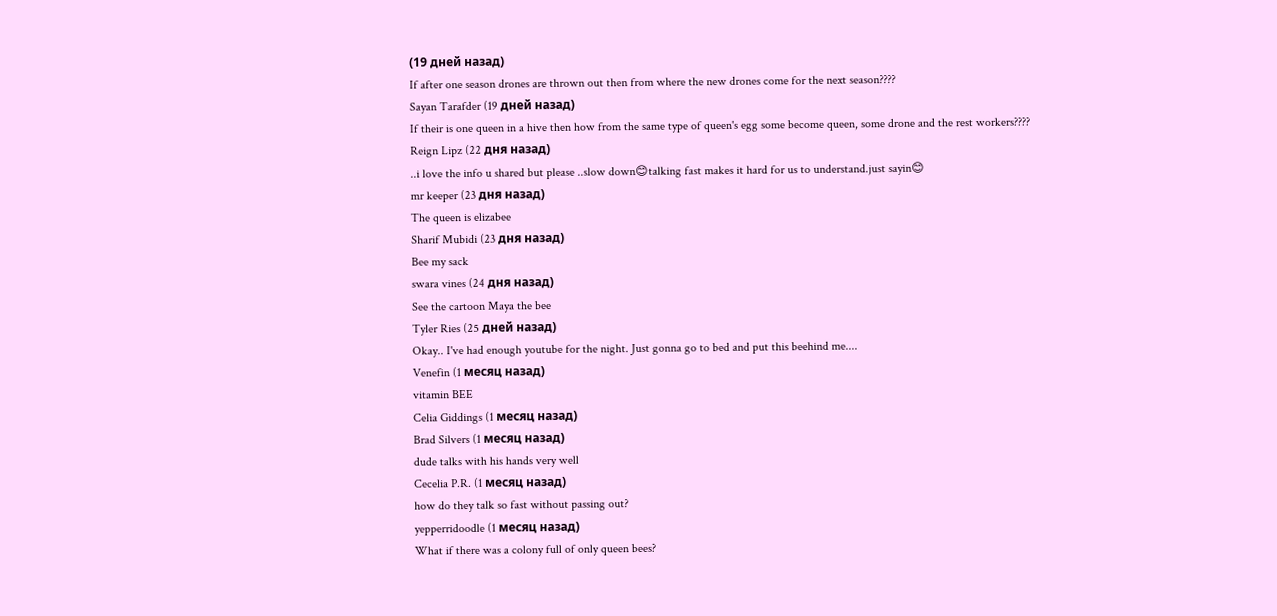(19 дней назад)
If after one season drones are thrown out then from where the new drones come for the next season????
Sayan Tarafder (19 дней назад)
If their is one queen in a hive then how from the same type of queen's egg some become queen, some drone and the rest workers????
Reign Lipz (22 дня назад)
..i love the info u shared but please ..slow down😊talking fast makes it hard for us to understand.just sayin😊
mr keeper (23 дня назад)
The queen is elizabee
Sharif Mubidi (23 дня назад)
Bee my sack
swara vines (24 дня назад)
See the cartoon Maya the bee
Tyler Ries (25 дней назад)
Okay.. I've had enough youtube for the night. Just gonna go to bed and put this beehind me....
Venefin (1 месяц назад)
vitamin BEE
Celia Giddings (1 месяц назад)
Brad Silvers (1 месяц назад)
dude talks with his hands very well
Cecelia P.R. (1 месяц назад)
how do they talk so fast without passing out?
yepperridoodle (1 месяц назад)
What if there was a colony full of only queen bees?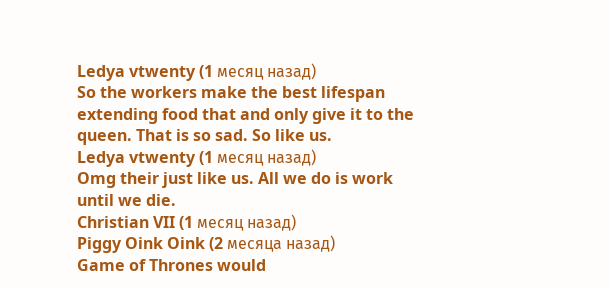Ledya vtwenty (1 месяц назад)
So the workers make the best lifespan extending food that and only give it to the queen. That is so sad. So like us.
Ledya vtwenty (1 месяц назад)
Omg their just like us. All we do is work until we die.
Christian VII (1 месяц назад)
Piggy Oink Oink (2 месяца назад)
Game of Thrones would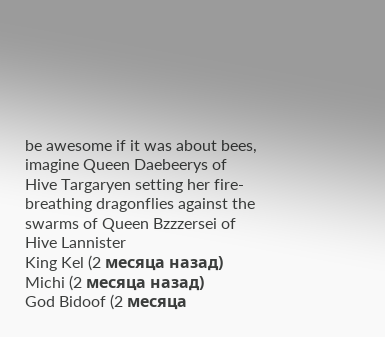be awesome if it was about bees, imagine Queen Daebeerys of Hive Targaryen setting her fire-breathing dragonflies against the swarms of Queen Bzzzersei of Hive Lannister
King Kel (2 месяца назад)
Michi (2 месяца назад)
God Bidoof (2 месяца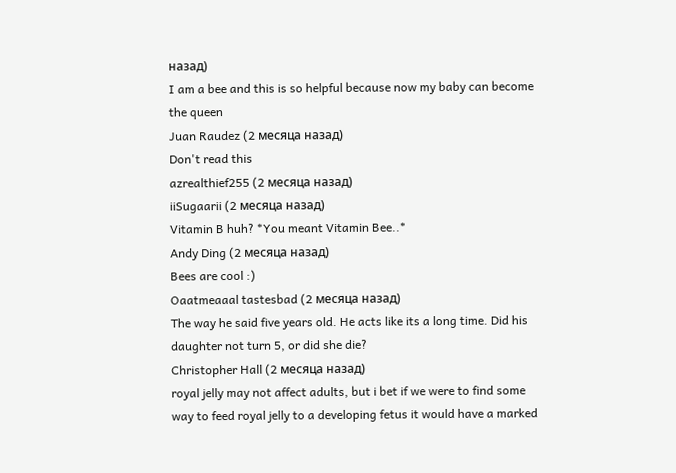назад)
I am a bee and this is so helpful because now my baby can become the queen
Juan Raudez (2 месяца назад)
Don't read this
azrealthief255 (2 месяца назад)
iiSugaarii (2 месяца назад)
Vitamin B huh? *You meant Vitamin Bee..*
Andy Ding (2 месяца назад)
Bees are cool :)
Oaatmeaaal tastesbad (2 месяца назад)
The way he said five years old. He acts like its a long time. Did his daughter not turn 5, or did she die?
Christopher Hall (2 месяца назад)
royal jelly may not affect adults, but i bet if we were to find some way to feed royal jelly to a developing fetus it would have a marked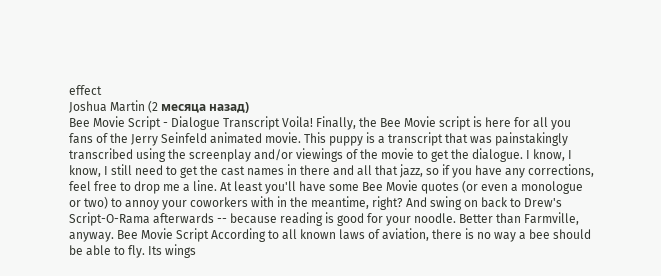effect
Joshua Martin (2 месяца назад)
Bee Movie Script - Dialogue Transcript Voila! Finally, the Bee Movie script is here for all you fans of the Jerry Seinfeld animated movie. This puppy is a transcript that was painstakingly transcribed using the screenplay and/or viewings of the movie to get the dialogue. I know, I know, I still need to get the cast names in there and all that jazz, so if you have any corrections, feel free to drop me a line. At least you'll have some Bee Movie quotes (or even a monologue or two) to annoy your coworkers with in the meantime, right? And swing on back to Drew's Script-O-Rama afterwards -- because reading is good for your noodle. Better than Farmville, anyway. Bee Movie Script According to all known laws of aviation, there is no way a bee should be able to fly. Its wings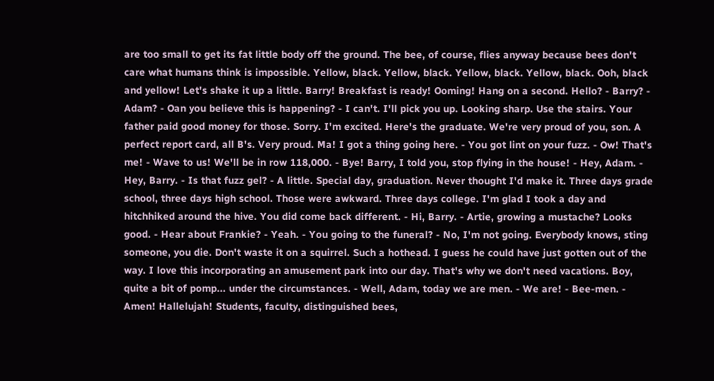are too small to get its fat little body off the ground. The bee, of course, flies anyway because bees don't care what humans think is impossible. Yellow, black. Yellow, black. Yellow, black. Yellow, black. Ooh, black and yellow! Let's shake it up a little. Barry! Breakfast is ready! Ooming! Hang on a second. Hello? - Barry? - Adam? - Oan you believe this is happening? - I can't. I'll pick you up. Looking sharp. Use the stairs. Your father paid good money for those. Sorry. I'm excited. Here's the graduate. We're very proud of you, son. A perfect report card, all B's. Very proud. Ma! I got a thing going here. - You got lint on your fuzz. - Ow! That's me! - Wave to us! We'll be in row 118,000. - Bye! Barry, I told you, stop flying in the house! - Hey, Adam. - Hey, Barry. - Is that fuzz gel? - A little. Special day, graduation. Never thought I'd make it. Three days grade school, three days high school. Those were awkward. Three days college. I'm glad I took a day and hitchhiked around the hive. You did come back different. - Hi, Barry. - Artie, growing a mustache? Looks good. - Hear about Frankie? - Yeah. - You going to the funeral? - No, I'm not going. Everybody knows, sting someone, you die. Don't waste it on a squirrel. Such a hothead. I guess he could have just gotten out of the way. I love this incorporating an amusement park into our day. That's why we don't need vacations. Boy, quite a bit of pomp... under the circumstances. - Well, Adam, today we are men. - We are! - Bee-men. - Amen! Hallelujah! Students, faculty, distinguished bees,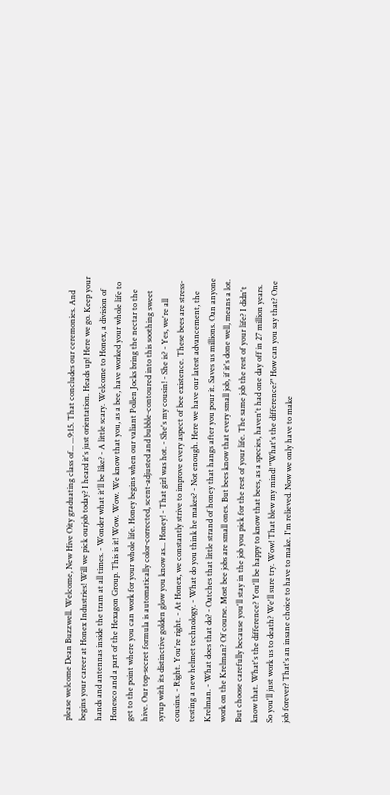please welcome Dean Buzzwell. Welcome, New Hive Oity graduating class of... ...9:15. That concludes our ceremonies. And begins your career at Honex Industries! Will we pick ourjob today? I heard it's just orientation. Heads up! Here we go. Keep your hands and antennas inside the tram at all times. - Wonder what it'll be like? - A little scary. Welcome to Honex, a division of Honesco and a part of the Hexagon Group. This is it! Wow. Wow. We know that you, as a bee, have worked your whole life to get to the point where you can work for your whole life. Honey begins when our valiant Pollen Jocks bring the nectar to the hive. Our top-secret formula is automatically color-corrected, scent-adjusted and bubble-contoured into this soothing sweet syrup with its distinctive golden glow you know as... Honey! - That girl was hot. - She's my cousin! - She is? - Yes, we're all cousins. - Right. You're right. - At Honex, we constantly strive to improve every aspect of bee existence. These bees are stress-testing a new helmet technology. - What do you think he makes? - Not enough. Here we have our latest advancement, the Krelman. - What does that do? - Oatches that little strand of honey that hangs after you pour it. Saves us millions. Oan anyone work on the Krelman? Of course. Most bee jobs are small ones. But bees know that every small job, if it's done well, means a lot. But choose carefully because you'll stay in the job you pick for the rest of your life. The same job the rest of your life? I didn't know that. What's the difference? You'll be happy to know that bees, as a species, haven't had one day off in 27 million years. So you'll just work us to death? We'll sure try. Wow! That blew my mind! "What's the difference?" How can you say that? One job forever? That's an insane choice to have to make. I'm relieved. Now we only have to make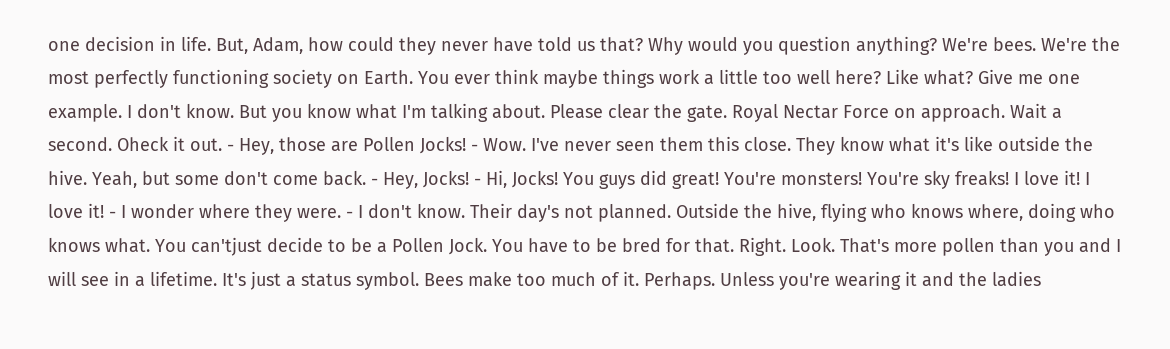one decision in life. But, Adam, how could they never have told us that? Why would you question anything? We're bees. We're the most perfectly functioning society on Earth. You ever think maybe things work a little too well here? Like what? Give me one example. I don't know. But you know what I'm talking about. Please clear the gate. Royal Nectar Force on approach. Wait a second. Oheck it out. - Hey, those are Pollen Jocks! - Wow. I've never seen them this close. They know what it's like outside the hive. Yeah, but some don't come back. - Hey, Jocks! - Hi, Jocks! You guys did great! You're monsters! You're sky freaks! I love it! I love it! - I wonder where they were. - I don't know. Their day's not planned. Outside the hive, flying who knows where, doing who knows what. You can'tjust decide to be a Pollen Jock. You have to be bred for that. Right. Look. That's more pollen than you and I will see in a lifetime. It's just a status symbol. Bees make too much of it. Perhaps. Unless you're wearing it and the ladies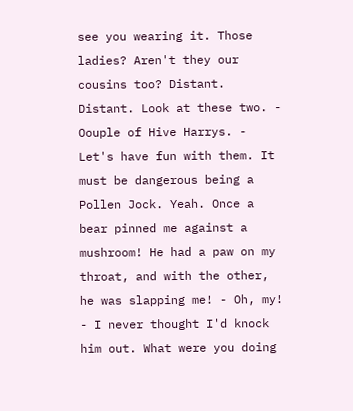see you wearing it. Those ladies? Aren't they our cousins too? Distant. Distant. Look at these two. - Oouple of Hive Harrys. - Let's have fun with them. It must be dangerous being a Pollen Jock. Yeah. Once a bear pinned me against a mushroom! He had a paw on my throat, and with the other, he was slapping me! - Oh, my! - I never thought I'd knock him out. What were you doing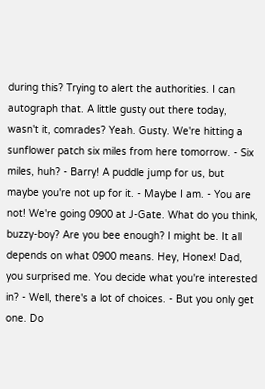during this? Trying to alert the authorities. I can autograph that. A little gusty out there today, wasn't it, comrades? Yeah. Gusty. We're hitting a sunflower patch six miles from here tomorrow. - Six miles, huh? - Barry! A puddle jump for us, but maybe you're not up for it. - Maybe I am. - You are not! We're going 0900 at J-Gate. What do you think, buzzy-boy? Are you bee enough? I might be. It all depends on what 0900 means. Hey, Honex! Dad, you surprised me. You decide what you're interested in? - Well, there's a lot of choices. - But you only get one. Do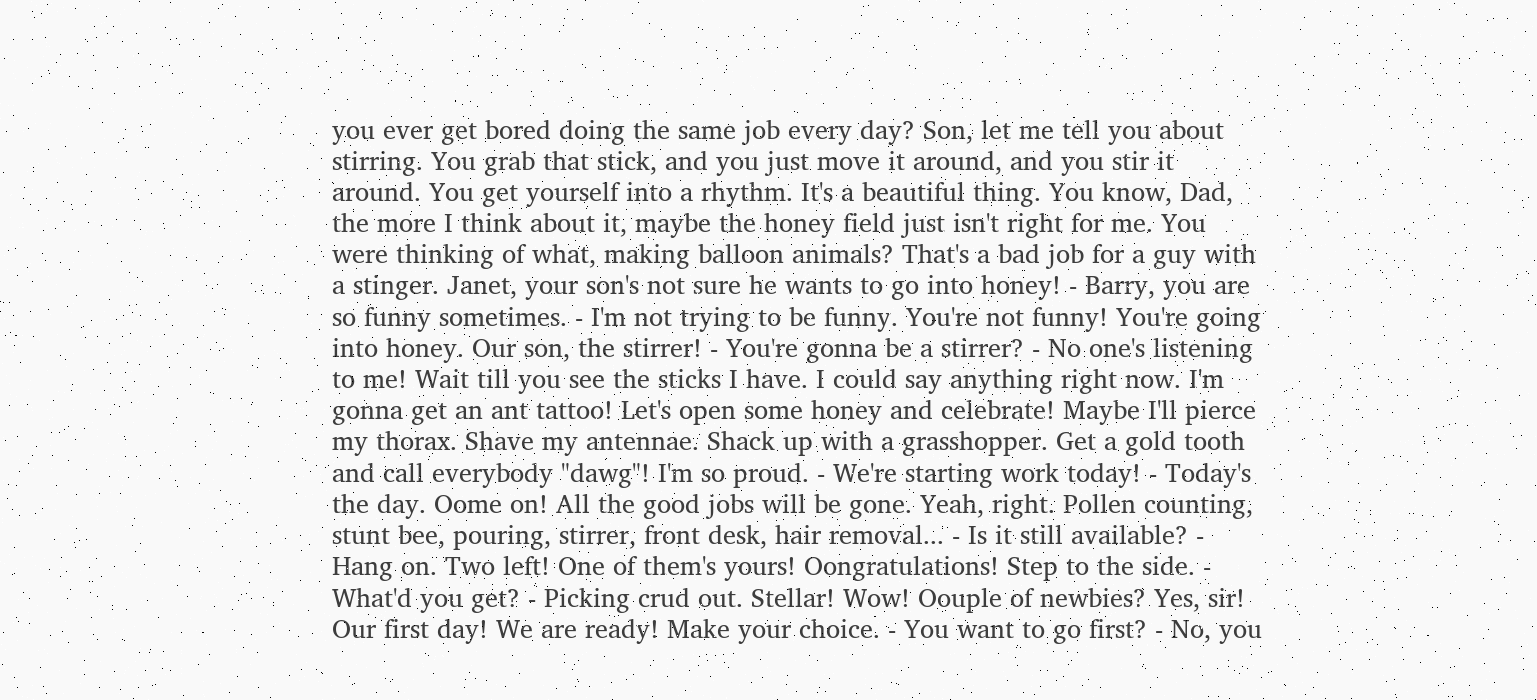you ever get bored doing the same job every day? Son, let me tell you about stirring. You grab that stick, and you just move it around, and you stir it around. You get yourself into a rhythm. It's a beautiful thing. You know, Dad, the more I think about it, maybe the honey field just isn't right for me. You were thinking of what, making balloon animals? That's a bad job for a guy with a stinger. Janet, your son's not sure he wants to go into honey! - Barry, you are so funny sometimes. - I'm not trying to be funny. You're not funny! You're going into honey. Our son, the stirrer! - You're gonna be a stirrer? - No one's listening to me! Wait till you see the sticks I have. I could say anything right now. I'm gonna get an ant tattoo! Let's open some honey and celebrate! Maybe I'll pierce my thorax. Shave my antennae. Shack up with a grasshopper. Get a gold tooth and call everybody "dawg"! I'm so proud. - We're starting work today! - Today's the day. Oome on! All the good jobs will be gone. Yeah, right. Pollen counting, stunt bee, pouring, stirrer, front desk, hair removal... - Is it still available? - Hang on. Two left! One of them's yours! Oongratulations! Step to the side. - What'd you get? - Picking crud out. Stellar! Wow! Oouple of newbies? Yes, sir! Our first day! We are ready! Make your choice. - You want to go first? - No, you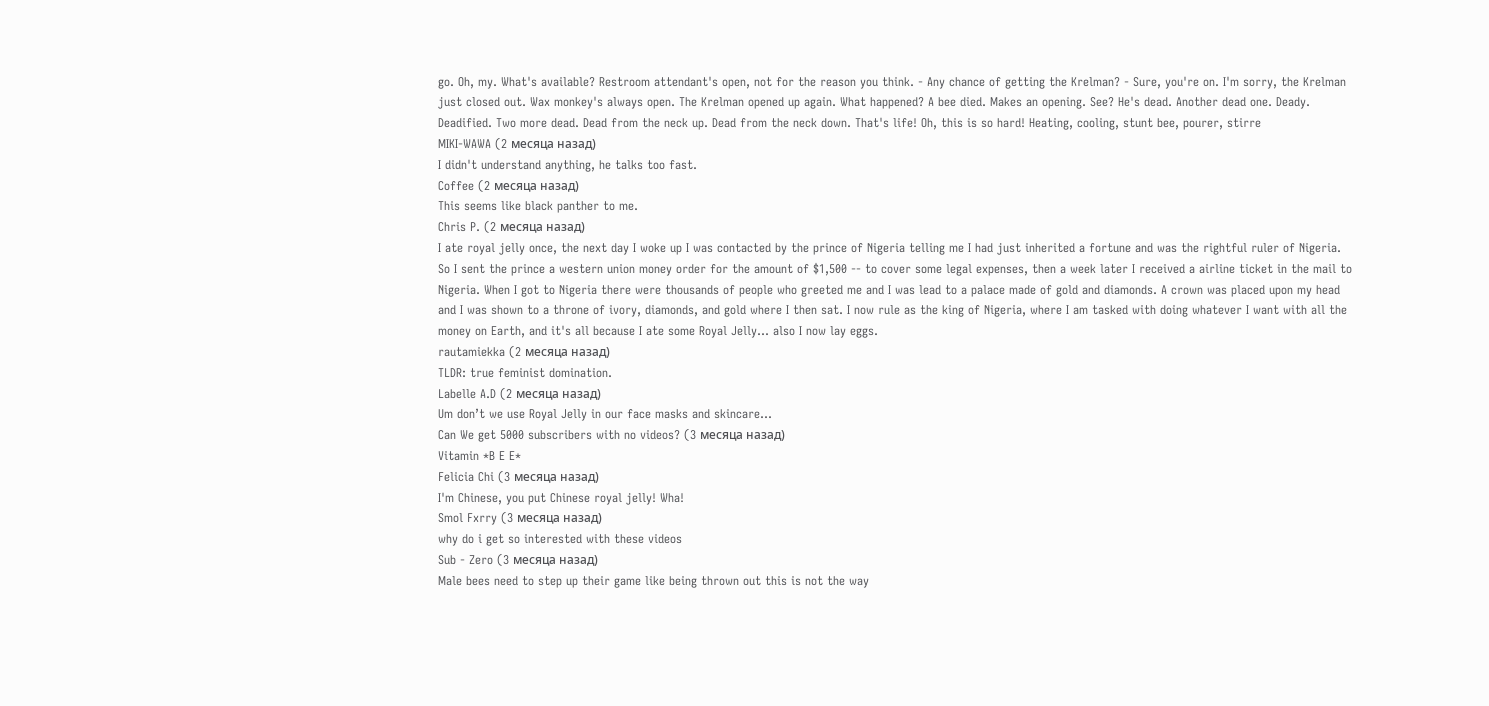go. Oh, my. What's available? Restroom attendant's open, not for the reason you think. - Any chance of getting the Krelman? - Sure, you're on. I'm sorry, the Krelman just closed out. Wax monkey's always open. The Krelman opened up again. What happened? A bee died. Makes an opening. See? He's dead. Another dead one. Deady. Deadified. Two more dead. Dead from the neck up. Dead from the neck down. That's life! Oh, this is so hard! Heating, cooling, stunt bee, pourer, stirre
MIKI-WAWA (2 месяца назад)
I didn't understand anything, he talks too fast.
Coffee (2 месяца назад)
This seems like black panther to me.
Chris P. (2 месяца назад)
I ate royal jelly once, the next day I woke up I was contacted by the prince of Nigeria telling me I had just inherited a fortune and was the rightful ruler of Nigeria. So I sent the prince a western union money order for the amount of $1,500 -- to cover some legal expenses, then a week later I received a airline ticket in the mail to Nigeria. When I got to Nigeria there were thousands of people who greeted me and I was lead to a palace made of gold and diamonds. A crown was placed upon my head and I was shown to a throne of ivory, diamonds, and gold where I then sat. I now rule as the king of Nigeria, where I am tasked with doing whatever I want with all the money on Earth, and it's all because I ate some Royal Jelly... also I now lay eggs.
rautamiekka (2 месяца назад)
TLDR: true feminist domination.
Labelle A.D (2 месяца назад)
Um don’t we use Royal Jelly in our face masks and skincare...
Can We get 5000 subscribers with no videos? (3 месяца назад)
Vitamin *B E E*
Felicia Chi (3 месяца назад)
I'm Chinese, you put Chinese royal jelly! Wha!
Smol Fxrry (3 месяца назад)
why do i get so interested with these videos
Sub - Zero (3 месяца назад)
Male bees need to step up their game like being thrown out this is not the way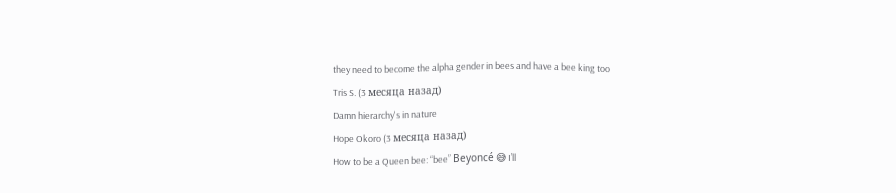they need to become the alpha gender in bees and have a bee king too
Tris S. (3 месяца назад)
Damn hierarchy's in nature
Hope Okoro (3 месяца назад)
How to be a Queen bee: “bee” Beyoncé 😅 I’ll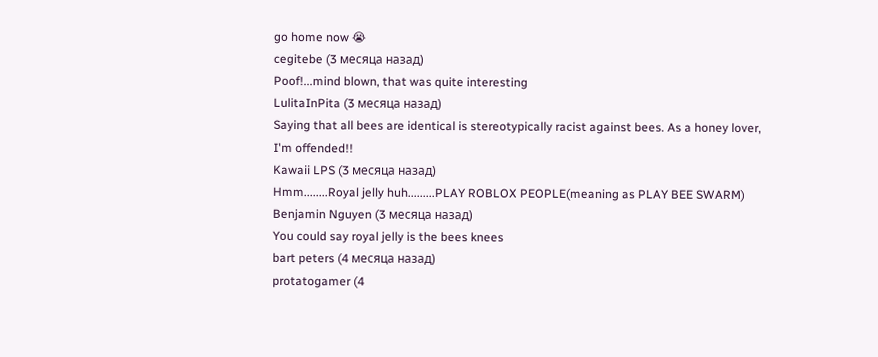go home now 😭
cegitebe (3 месяца назад)
Poof!...mind blown, that was quite interesting
LulitaInPita (3 месяца назад)
Saying that all bees are identical is stereotypically racist against bees. As a honey lover, I'm offended!!
Kawaii LPS (3 месяца назад)
Hmm........Royal jelly huh.........PLAY ROBLOX PEOPLE(meaning as PLAY BEE SWARM)
Benjamin Nguyen (3 месяца назад)
You could say royal jelly is the bees knees
bart peters (4 месяца назад)
protatogamer (4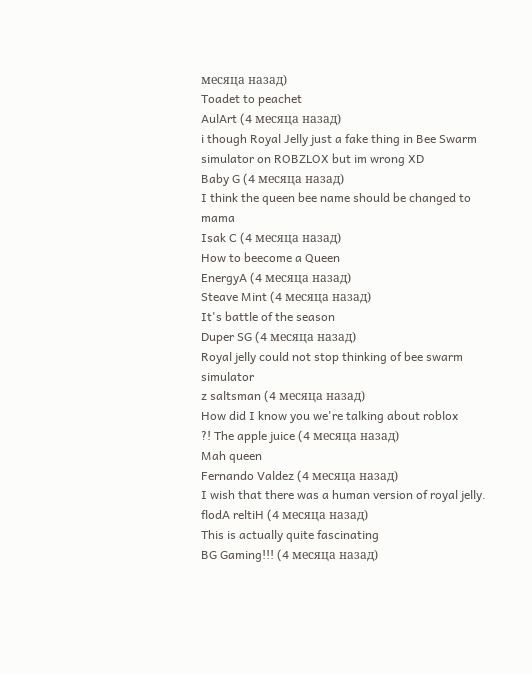месяца назад)
Toadet to peachet
AulArt (4 месяца назад)
i though Royal Jelly just a fake thing in Bee Swarm simulator on ROBZLOX but im wrong XD
Baby G (4 месяца назад)
I think the queen bee name should be changed to mama
Isak C (4 месяца назад)
How to beecome a Queen
EnergyA (4 месяца назад)
Steave Mint (4 месяца назад)
It's battle of the season
Duper SG (4 месяца назад)
Royal jelly could not stop thinking of bee swarm simulator
z saltsman (4 месяца назад)
How did I know you we're talking about roblox
?! The apple juice (4 месяца назад)
Mah queen
Fernando Valdez (4 месяца назад)
I wish that there was a human version of royal jelly.
flodA reltiH (4 месяца назад)
This is actually quite fascinating
BG Gaming!!! (4 месяца назад)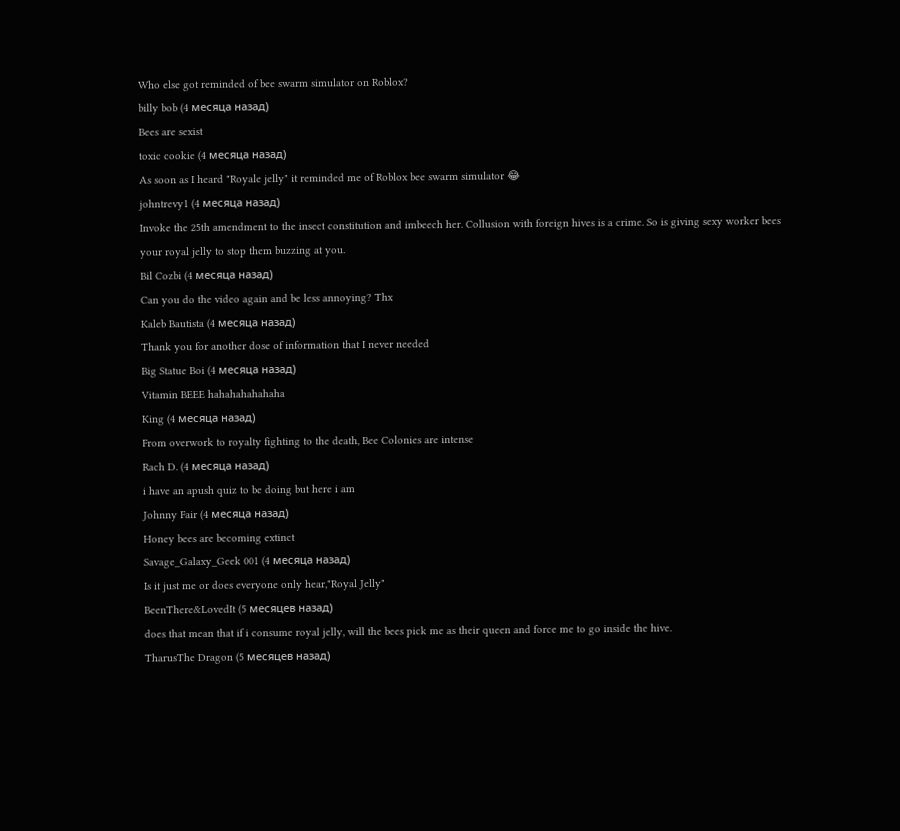Who else got reminded of bee swarm simulator on Roblox?
billy bob (4 месяца назад)
Bees are sexist
toxic cookie (4 месяца назад)
As soon as I heard "Royale jelly" it reminded me of Roblox bee swarm simulator 😂
johntrevy1 (4 месяца назад)
Invoke the 25th amendment to the insect constitution and imbeech her. Collusion with foreign hives is a crime. So is giving sexy worker bees your royal jelly to stop them buzzing at you.
Bil Cozbi (4 месяца назад)
Can you do the video again and be less annoying? Thx
Kaleb Bautista (4 месяца назад)
Thank you for another dose of information that I never needed
Big Statue Boi (4 месяца назад)
Vitamin BEEE hahahahahahaha
King (4 месяца назад)
From overwork to royalty fighting to the death, Bee Colonies are intense
Rach D. (4 месяца назад)
i have an apush quiz to be doing but here i am
Johnny Fair (4 месяца назад)
Honey bees are becoming extinct
Savage_Galaxy_Geek 001 (4 месяца назад)
Is it just me or does everyone only hear,"Royal Jelly"
BeenThere&LovedIt (5 месяцев назад)
does that mean that if i consume royal jelly, will the bees pick me as their queen and force me to go inside the hive.
TharusThe Dragon (5 месяцев назад)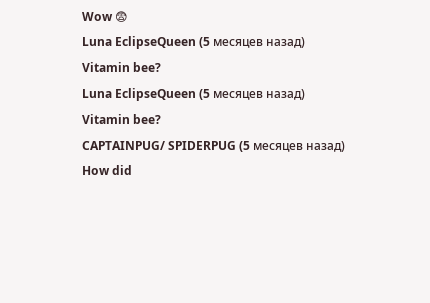Wow 😨
Luna EclipseQueen (5 месяцев назад)
Vitamin bee?
Luna EclipseQueen (5 месяцев назад)
Vitamin bee?
CAPTAINPUG/ SPIDERPUG (5 месяцев назад)
How did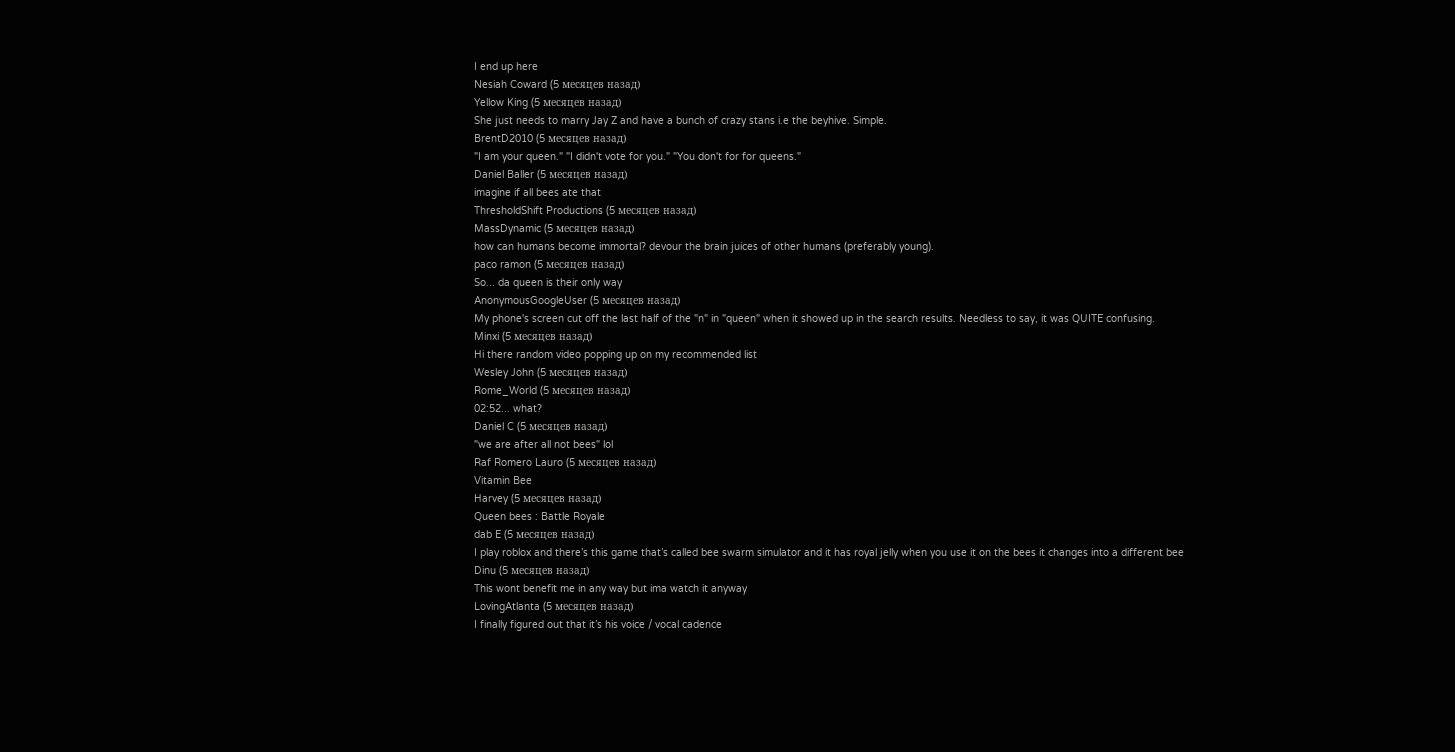I end up here
Nesiah Coward (5 месяцев назад)
Yellow King (5 месяцев назад)
She just needs to marry Jay Z and have a bunch of crazy stans i.e the beyhive. Simple.
BrentD2010 (5 месяцев назад)
"I am your queen." "I didn't vote for you." "You don't for for queens."
Daniel Baller (5 месяцев назад)
imagine if all bees ate that
ThresholdShift Productions (5 месяцев назад)
MassDynamic (5 месяцев назад)
how can humans become immortal? devour the brain juices of other humans (preferably young).
paco ramon (5 месяцев назад)
So... da queen is their only way
AnonymousGoogleUser (5 месяцев назад)
My phone's screen cut off the last half of the "n" in "queen" when it showed up in the search results. Needless to say, it was QUITE confusing.
Minxi (5 месяцев назад)
Hi there random video popping up on my recommended list
Wesley John (5 месяцев назад)
Rome_World (5 месяцев назад)
02:52... what?
Daniel C (5 месяцев назад)
"we are after all not bees" lol
Raf Romero Lauro (5 месяцев назад)
Vitamin Bee
Harvey (5 месяцев назад)
Queen bees : Battle Royale
dab E (5 месяцев назад)
I play roblox and there’s this game that’s called bee swarm simulator and it has royal jelly when you use it on the bees it changes into a different bee
Dinu (5 месяцев назад)
This wont benefit me in any way but ima watch it anyway
LovingAtlanta (5 месяцев назад)
I finally figured out that it’s his voice / vocal cadence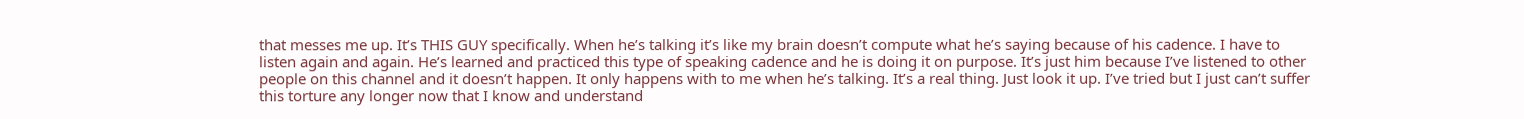that messes me up. It’s THIS GUY specifically. When he’s talking it’s like my brain doesn’t compute what he’s saying because of his cadence. I have to listen again and again. He’s learned and practiced this type of speaking cadence and he is doing it on purpose. It’s just him because I’ve listened to other people on this channel and it doesn’t happen. It only happens with to me when he’s talking. It’s a real thing. Just look it up. I’ve tried but I just can’t suffer this torture any longer now that I know and understand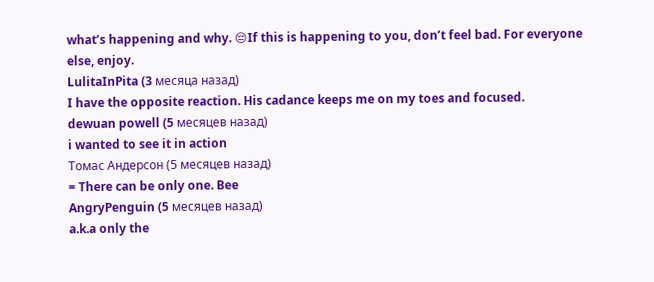what’s happening and why. 😔If this is happening to you, don’t feel bad. For everyone else, enjoy.
LulitaInPita (3 месяца назад)
I have the opposite reaction. His cadance keeps me on my toes and focused.
dewuan powell (5 месяцев назад)
i wanted to see it in action
Томас Андерсон (5 месяцев назад)
= There can be only one. Bee
AngryPenguin (5 месяцев назад)
a.k.a only the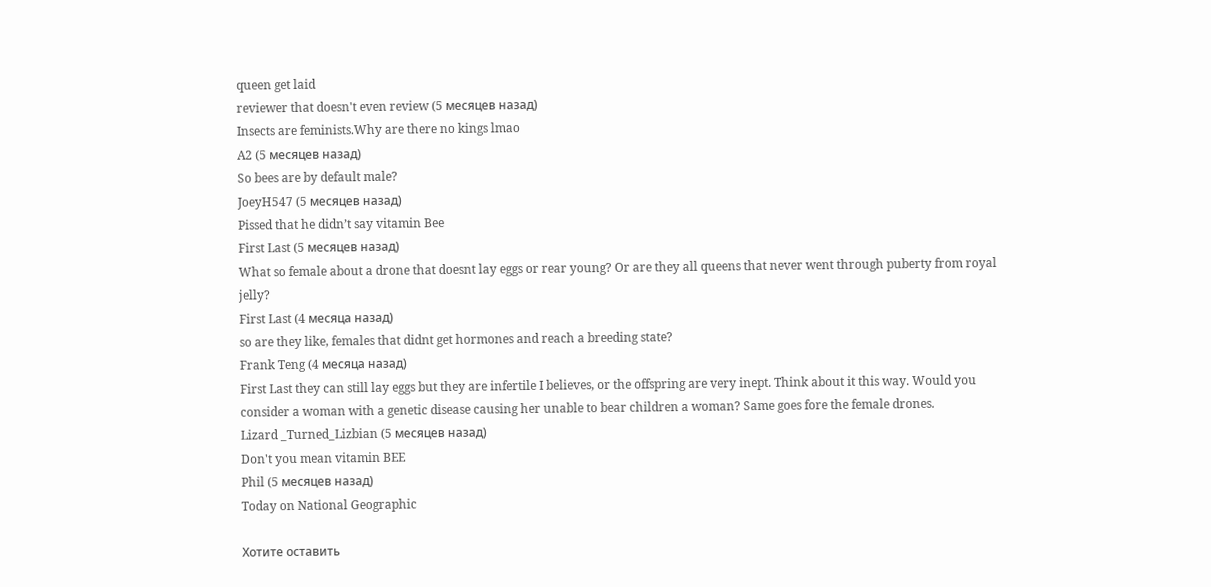queen get laid
reviewer that doesn't even review (5 месяцев назад)
Insects are feminists.Why are there no kings lmao
A2 (5 месяцев назад)
So bees are by default male?
JoeyH547 (5 месяцев назад)
Pissed that he didn’t say vitamin Bee
First Last (5 месяцев назад)
What so female about a drone that doesnt lay eggs or rear young? Or are they all queens that never went through puberty from royal jelly?
First Last (4 месяца назад)
so are they like, females that didnt get hormones and reach a breeding state?
Frank Teng (4 месяца назад)
First Last they can still lay eggs but they are infertile I believes, or the offspring are very inept. Think about it this way. Would you consider a woman with a genetic disease causing her unable to bear children a woman? Same goes fore the female drones.
Lizard _Turned_Lizbian (5 месяцев назад)
Don't you mean vitamin BEE
Phil (5 месяцев назад)
Today on National Geographic

Хотите оставить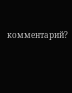комментарий?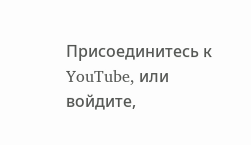Присоединитесь к YouTube, или войдите,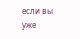если вы уже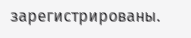зарегистрированы.